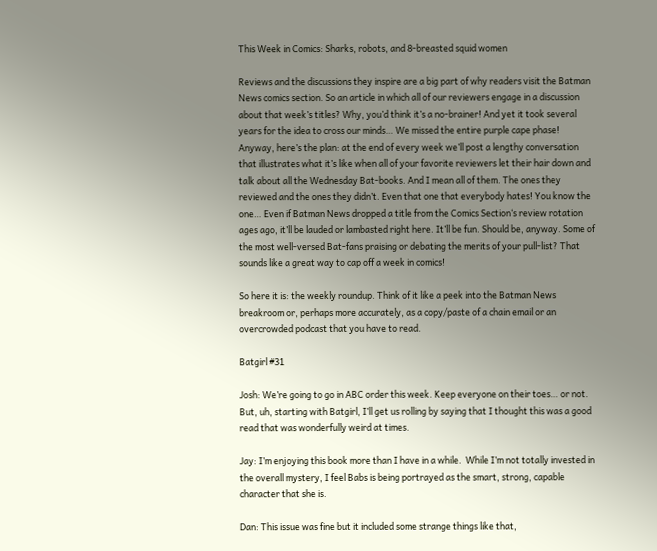This Week in Comics: Sharks, robots, and 8-breasted squid women

Reviews and the discussions they inspire are a big part of why readers visit the Batman News comics section. So an article in which all of our reviewers engage in a discussion about that week’s titles? Why, you’d think it’s a no-brainer! And yet it took several years for the idea to cross our minds… We missed the entire purple cape phase! Anyway, here’s the plan: at the end of every week we’ll post a lengthy conversation that illustrates what it’s like when all of your favorite reviewers let their hair down and talk about all the Wednesday Bat-books. And I mean all of them. The ones they reviewed and the ones they didn’t. Even that one that everybody hates! You know the one… Even if Batman News dropped a title from the Comics Section‘s review rotation ages ago, it’ll be lauded or lambasted right here. It’ll be fun. Should be, anyway. Some of the most well-versed Bat-fans praising or debating the merits of your pull-list? That sounds like a great way to cap off a week in comics!

So here it is: the weekly roundup. Think of it like a peek into the Batman News breakroom or, perhaps more accurately, as a copy/paste of a chain email or an overcrowded podcast that you have to read.

Batgirl #31

Josh: We’re going to go in ABC order this week. Keep everyone on their toes… or not. But, uh, starting with Batgirl, I’ll get us rolling by saying that I thought this was a good read that was wonderfully weird at times.

Jay: I’m enjoying this book more than I have in a while.  While I’m not totally invested in the overall mystery, I feel Babs is being portrayed as the smart, strong, capable character that she is.

Dan: This issue was fine but it included some strange things like that,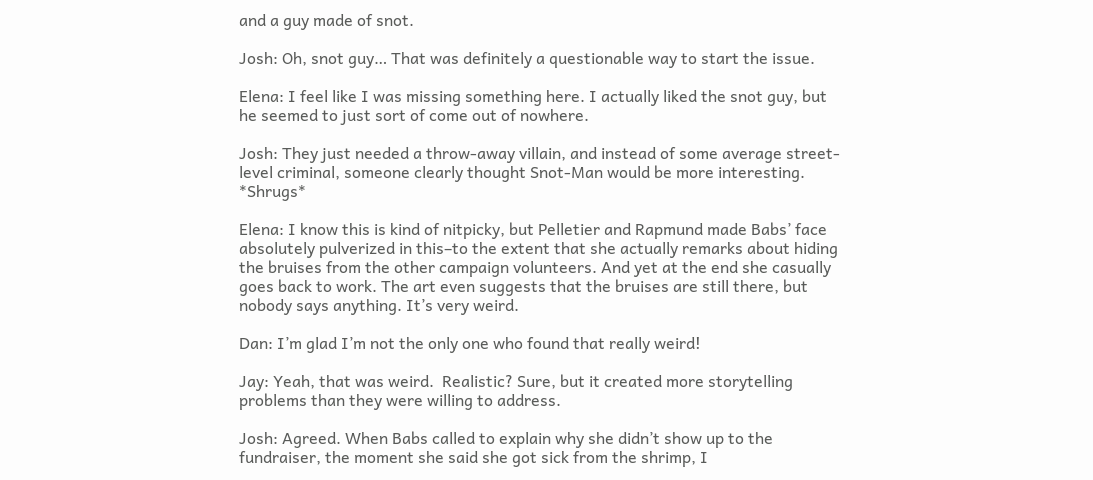and a guy made of snot.

Josh: Oh, snot guy… That was definitely a questionable way to start the issue.

Elena: I feel like I was missing something here. I actually liked the snot guy, but he seemed to just sort of come out of nowhere.

Josh: They just needed a throw-away villain, and instead of some average street-level criminal, someone clearly thought Snot-Man would be more interesting. *Shrugs*

Elena: I know this is kind of nitpicky, but Pelletier and Rapmund made Babs’ face absolutely pulverized in this–to the extent that she actually remarks about hiding the bruises from the other campaign volunteers. And yet at the end she casually goes back to work. The art even suggests that the bruises are still there, but nobody says anything. It’s very weird.

Dan: I’m glad I’m not the only one who found that really weird!

Jay: Yeah, that was weird.  Realistic? Sure, but it created more storytelling problems than they were willing to address.

Josh: Agreed. When Babs called to explain why she didn’t show up to the fundraiser, the moment she said she got sick from the shrimp, I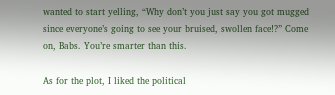wanted to start yelling, “Why don’t you just say you got mugged since everyone’s going to see your bruised, swollen face!?” Come on, Babs. You’re smarter than this.

As for the plot, I liked the political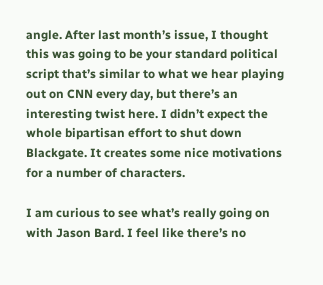angle. After last month’s issue, I thought this was going to be your standard political script that’s similar to what we hear playing out on CNN every day, but there’s an interesting twist here. I didn’t expect the whole bipartisan effort to shut down Blackgate. It creates some nice motivations for a number of characters.

I am curious to see what’s really going on with Jason Bard. I feel like there’s no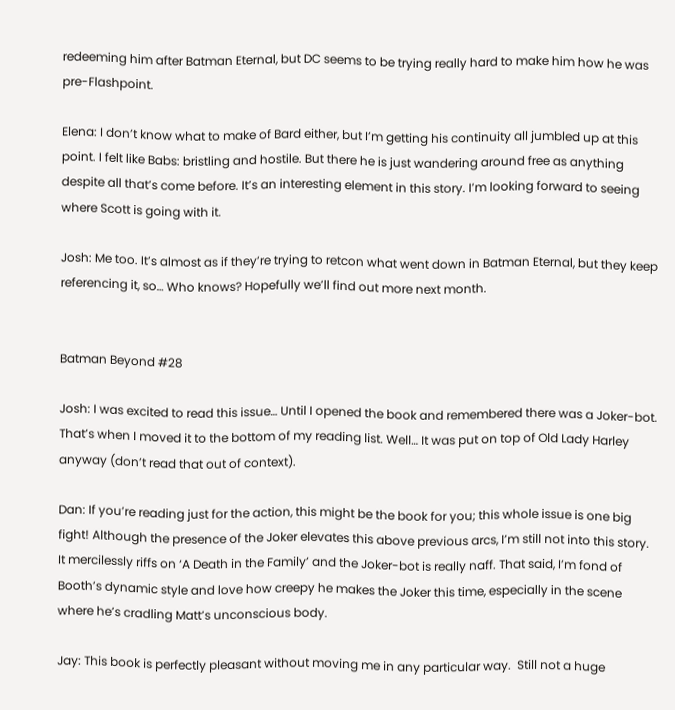redeeming him after Batman Eternal, but DC seems to be trying really hard to make him how he was pre-Flashpoint.

Elena: I don’t know what to make of Bard either, but I’m getting his continuity all jumbled up at this point. I felt like Babs: bristling and hostile. But there he is just wandering around free as anything despite all that’s come before. It’s an interesting element in this story. I’m looking forward to seeing where Scott is going with it.

Josh: Me too. It’s almost as if they’re trying to retcon what went down in Batman Eternal, but they keep referencing it, so… Who knows? Hopefully we’ll find out more next month.


Batman Beyond #28

Josh: I was excited to read this issue… Until I opened the book and remembered there was a Joker-bot. That’s when I moved it to the bottom of my reading list. Well… It was put on top of Old Lady Harley anyway (don’t read that out of context).

Dan: If you’re reading just for the action, this might be the book for you; this whole issue is one big fight! Although the presence of the Joker elevates this above previous arcs, I’m still not into this story. It mercilessly riffs on ‘A Death in the Family’ and the Joker-bot is really naff. That said, I’m fond of Booth’s dynamic style and love how creepy he makes the Joker this time, especially in the scene where he’s cradling Matt’s unconscious body.

Jay: This book is perfectly pleasant without moving me in any particular way.  Still not a huge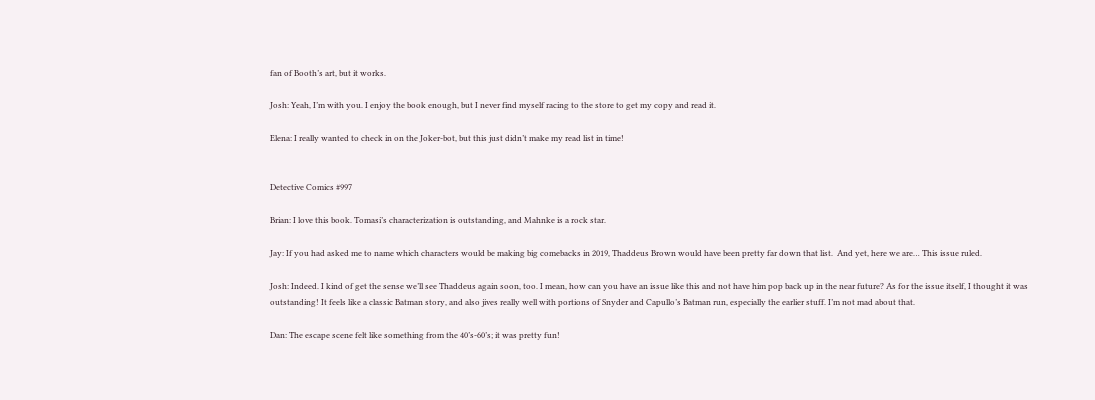fan of Booth’s art, but it works.

Josh: Yeah, I’m with you. I enjoy the book enough, but I never find myself racing to the store to get my copy and read it.

Elena: I really wanted to check in on the Joker-bot, but this just didn’t make my read list in time!


Detective Comics #997

Brian: I love this book. Tomasi’s characterization is outstanding, and Mahnke is a rock star.

Jay: If you had asked me to name which characters would be making big comebacks in 2019, Thaddeus Brown would have been pretty far down that list.  And yet, here we are… This issue ruled.

Josh: Indeed. I kind of get the sense we’ll see Thaddeus again soon, too. I mean, how can you have an issue like this and not have him pop back up in the near future? As for the issue itself, I thought it was outstanding! It feels like a classic Batman story, and also jives really well with portions of Snyder and Capullo’s Batman run, especially the earlier stuff. I’m not mad about that.

Dan: The escape scene felt like something from the 40’s-60’s; it was pretty fun!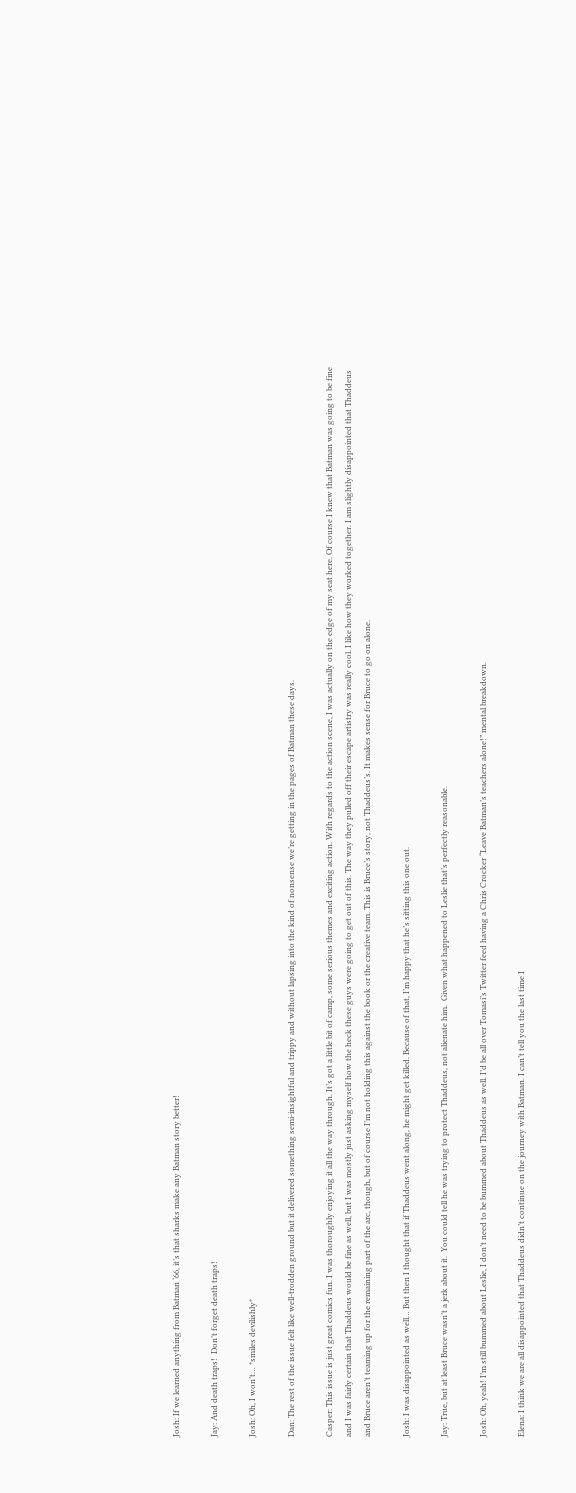Josh: If we learned anything from Batman ‘66, it’s that sharks make any Batman story better!

Jay: And death traps!  Don’t forget death traps!

Josh: Oh, I won’t… *smiles devilishly*

Dan: The rest of the issue felt like well-trodden ground but it delivered something semi-insightful and trippy and without lapsing into the kind of nonsense we’re getting in the pages of Batman these days.

Casper: This issue is just great comics fun. I was thoroughly enjoying it all the way through. It’s got a little bit of camp, some serious themes and exciting action. With regards to the action scene, I was actually on the edge of my seat here. Of course I knew that Batman was going to be fine and I was fairly certain that Thaddeus would be fine as well, but I was mostly just asking myself how the heck these guys were going to get out of this. The way they pulled off their escape artistry was really cool. I like how they worked together. I am slightly disappointed that Thaddeus and Bruce aren’t teaming up for the remaining part of the arc, though, but of course I’m not holding this against the book or the creative team. This is Bruce’s story, not Thaddeus’s. It makes sense for Bruce to go on alone.

Josh: I was disappointed as well… But then I thought that if Thaddeus went along, he might get killed. Because of that, I’m happy that he’s sitting this one out.

Jay: True, but at least Bruce wasn’t a jerk about it.  You could tell he was trying to protect Thaddeus, not alienate him.  Given what happened to Leslie that’s perfectly reasonable.

Josh: Oh, yeah! I’m still bummed about Leslie, I don’t need to be bummed about Thaddeus as well. I’d be all over Tomasi’s Twitter feed having a Chris Crocker “Leave Batman’s teachers alone!” mental breakdown.

Elena: I think we are all disappointed that Thaddeus didn’t continue on the journey with Batman. I can’t tell you the last time I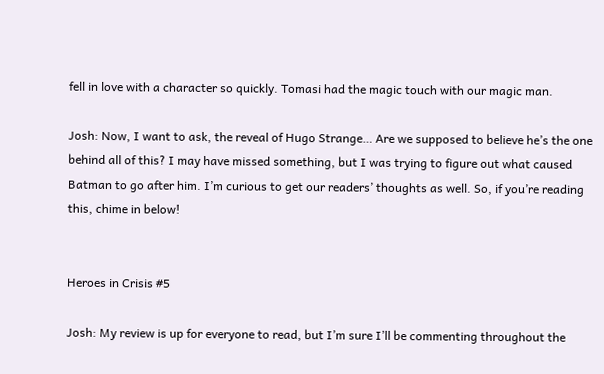fell in love with a character so quickly. Tomasi had the magic touch with our magic man.

Josh: Now, I want to ask, the reveal of Hugo Strange… Are we supposed to believe he’s the one behind all of this? I may have missed something, but I was trying to figure out what caused Batman to go after him. I’m curious to get our readers’ thoughts as well. So, if you’re reading this, chime in below!


Heroes in Crisis #5

Josh: My review is up for everyone to read, but I’m sure I’ll be commenting throughout the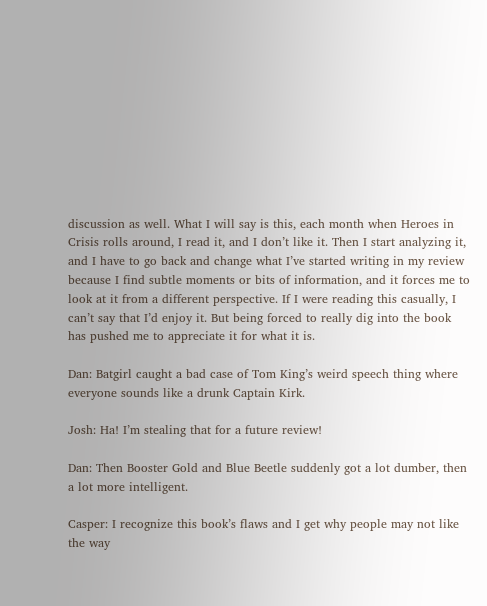discussion as well. What I will say is this, each month when Heroes in Crisis rolls around, I read it, and I don’t like it. Then I start analyzing it, and I have to go back and change what I’ve started writing in my review because I find subtle moments or bits of information, and it forces me to look at it from a different perspective. If I were reading this casually, I can’t say that I’d enjoy it. But being forced to really dig into the book has pushed me to appreciate it for what it is.

Dan: Batgirl caught a bad case of Tom King’s weird speech thing where everyone sounds like a drunk Captain Kirk.

Josh: Ha! I’m stealing that for a future review!

Dan: Then Booster Gold and Blue Beetle suddenly got a lot dumber, then a lot more intelligent.

Casper: I recognize this book’s flaws and I get why people may not like the way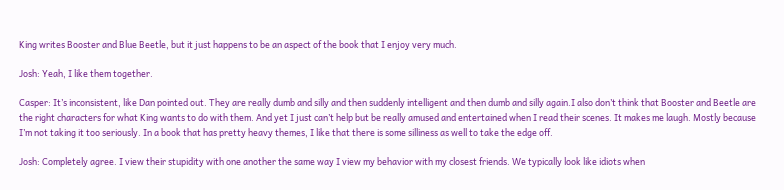King writes Booster and Blue Beetle, but it just happens to be an aspect of the book that I enjoy very much.

Josh: Yeah, I like them together.

Casper: It’s inconsistent, like Dan pointed out. They are really dumb and silly and then suddenly intelligent and then dumb and silly again.I also don’t think that Booster and Beetle are the right characters for what King wants to do with them. And yet I just can’t help but be really amused and entertained when I read their scenes. It makes me laugh. Mostly because I’m not taking it too seriously. In a book that has pretty heavy themes, I like that there is some silliness as well to take the edge off.

Josh: Completely agree. I view their stupidity with one another the same way I view my behavior with my closest friends. We typically look like idiots when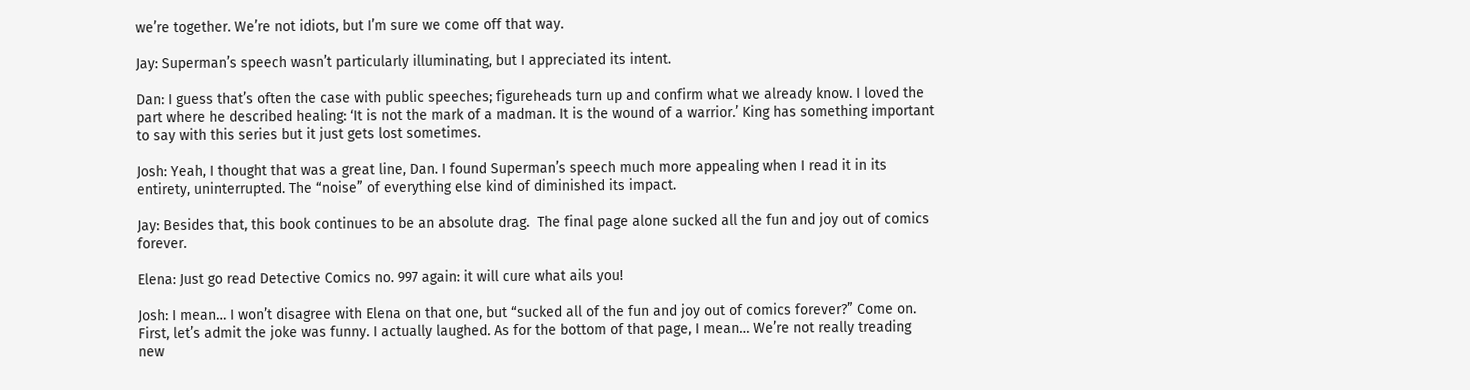we’re together. We’re not idiots, but I’m sure we come off that way.

Jay: Superman’s speech wasn’t particularly illuminating, but I appreciated its intent.

Dan: I guess that’s often the case with public speeches; figureheads turn up and confirm what we already know. I loved the part where he described healing: ‘It is not the mark of a madman. It is the wound of a warrior.’ King has something important to say with this series but it just gets lost sometimes.

Josh: Yeah, I thought that was a great line, Dan. I found Superman’s speech much more appealing when I read it in its entirety, uninterrupted. The “noise” of everything else kind of diminished its impact.

Jay: Besides that, this book continues to be an absolute drag.  The final page alone sucked all the fun and joy out of comics forever.

Elena: Just go read Detective Comics no. 997 again: it will cure what ails you!

Josh: I mean… I won’t disagree with Elena on that one, but “sucked all of the fun and joy out of comics forever?” Come on. First, let’s admit the joke was funny. I actually laughed. As for the bottom of that page, I mean… We’re not really treading new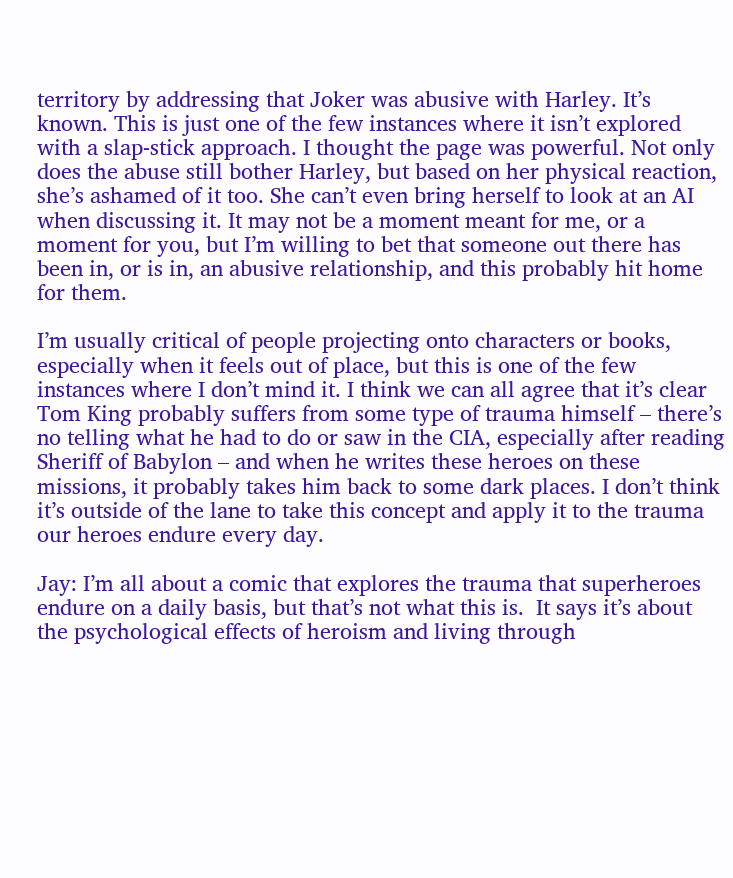territory by addressing that Joker was abusive with Harley. It’s known. This is just one of the few instances where it isn’t explored with a slap-stick approach. I thought the page was powerful. Not only does the abuse still bother Harley, but based on her physical reaction, she’s ashamed of it too. She can’t even bring herself to look at an AI when discussing it. It may not be a moment meant for me, or a moment for you, but I’m willing to bet that someone out there has been in, or is in, an abusive relationship, and this probably hit home for them.

I’m usually critical of people projecting onto characters or books, especially when it feels out of place, but this is one of the few instances where I don’t mind it. I think we can all agree that it’s clear Tom King probably suffers from some type of trauma himself – there’s no telling what he had to do or saw in the CIA, especially after reading Sheriff of Babylon – and when he writes these heroes on these missions, it probably takes him back to some dark places. I don’t think it’s outside of the lane to take this concept and apply it to the trauma our heroes endure every day.

Jay: I’m all about a comic that explores the trauma that superheroes endure on a daily basis, but that’s not what this is.  It says it’s about the psychological effects of heroism and living through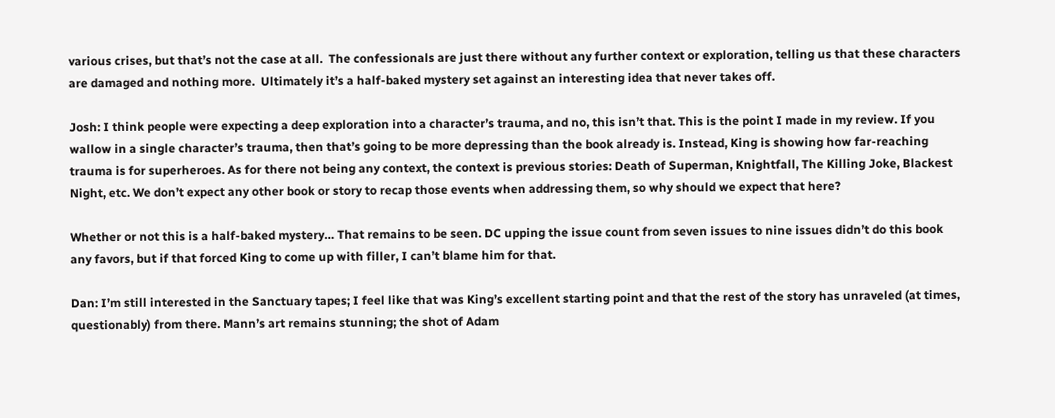various crises, but that’s not the case at all.  The confessionals are just there without any further context or exploration, telling us that these characters are damaged and nothing more.  Ultimately it’s a half-baked mystery set against an interesting idea that never takes off.

Josh: I think people were expecting a deep exploration into a character’s trauma, and no, this isn’t that. This is the point I made in my review. If you wallow in a single character’s trauma, then that’s going to be more depressing than the book already is. Instead, King is showing how far-reaching trauma is for superheroes. As for there not being any context, the context is previous stories: Death of Superman, Knightfall, The Killing Joke, Blackest Night, etc. We don’t expect any other book or story to recap those events when addressing them, so why should we expect that here?

Whether or not this is a half-baked mystery… That remains to be seen. DC upping the issue count from seven issues to nine issues didn’t do this book any favors, but if that forced King to come up with filler, I can’t blame him for that.

Dan: I’m still interested in the Sanctuary tapes; I feel like that was King’s excellent starting point and that the rest of the story has unraveled (at times, questionably) from there. Mann’s art remains stunning; the shot of Adam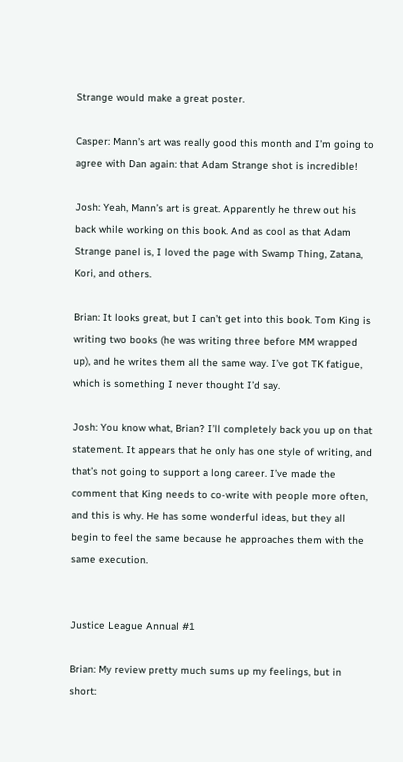Strange would make a great poster.

Casper: Mann’s art was really good this month and I’m going to agree with Dan again: that Adam Strange shot is incredible!

Josh: Yeah, Mann’s art is great. Apparently he threw out his back while working on this book. And as cool as that Adam Strange panel is, I loved the page with Swamp Thing, Zatana, Kori, and others.

Brian: It looks great, but I can’t get into this book. Tom King is writing two books (he was writing three before MM wrapped up), and he writes them all the same way. I’ve got TK fatigue, which is something I never thought I’d say.

Josh: You know what, Brian? I’ll completely back you up on that statement. It appears that he only has one style of writing, and that’s not going to support a long career. I’ve made the comment that King needs to co-write with people more often, and this is why. He has some wonderful ideas, but they all begin to feel the same because he approaches them with the same execution.


Justice League Annual #1

Brian: My review pretty much sums up my feelings, but in short: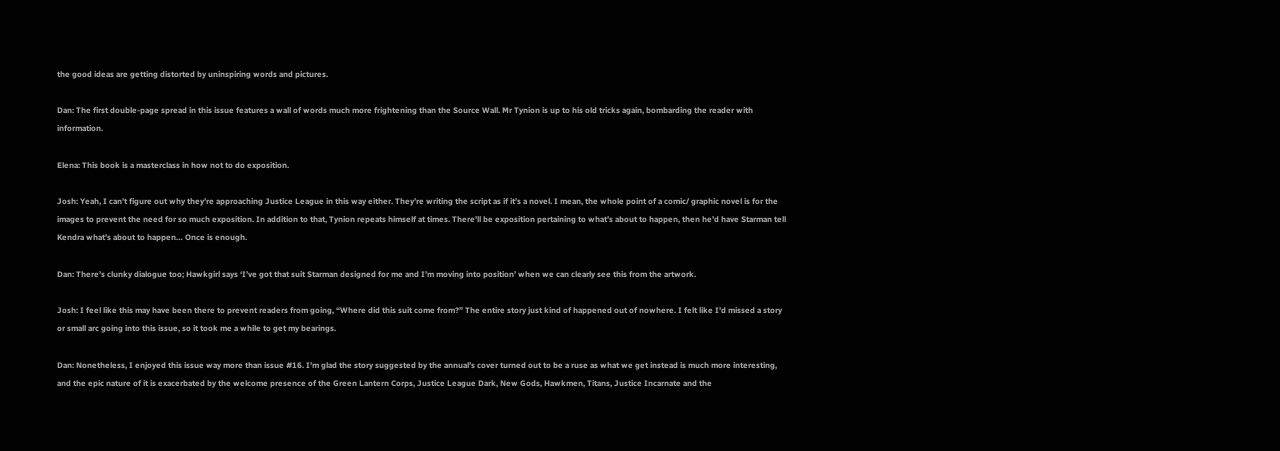the good ideas are getting distorted by uninspiring words and pictures.

Dan: The first double-page spread in this issue features a wall of words much more frightening than the Source Wall. Mr Tynion is up to his old tricks again, bombarding the reader with information.

Elena: This book is a masterclass in how not to do exposition.

Josh: Yeah, I can’t figure out why they’re approaching Justice League in this way either. They’re writing the script as if it’s a novel. I mean, the whole point of a comic/ graphic novel is for the images to prevent the need for so much exposition. In addition to that, Tynion repeats himself at times. There’ll be exposition pertaining to what’s about to happen, then he’d have Starman tell Kendra what’s about to happen… Once is enough.

Dan: There’s clunky dialogue too; Hawkgirl says ‘I’ve got that suit Starman designed for me and I’m moving into position’ when we can clearly see this from the artwork.

Josh: I feel like this may have been there to prevent readers from going, “Where did this suit come from?” The entire story just kind of happened out of nowhere. I felt like I’d missed a story or small arc going into this issue, so it took me a while to get my bearings.

Dan: Nonetheless, I enjoyed this issue way more than issue #16. I’m glad the story suggested by the annual’s cover turned out to be a ruse as what we get instead is much more interesting, and the epic nature of it is exacerbated by the welcome presence of the Green Lantern Corps, Justice League Dark, New Gods, Hawkmen, Titans, Justice Incarnate and the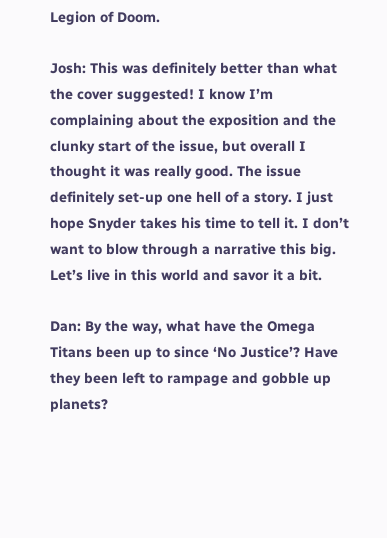Legion of Doom.

Josh: This was definitely better than what the cover suggested! I know I’m complaining about the exposition and the clunky start of the issue, but overall I thought it was really good. The issue definitely set-up one hell of a story. I just hope Snyder takes his time to tell it. I don’t want to blow through a narrative this big. Let’s live in this world and savor it a bit.

Dan: By the way, what have the Omega Titans been up to since ‘No Justice’? Have they been left to rampage and gobble up planets?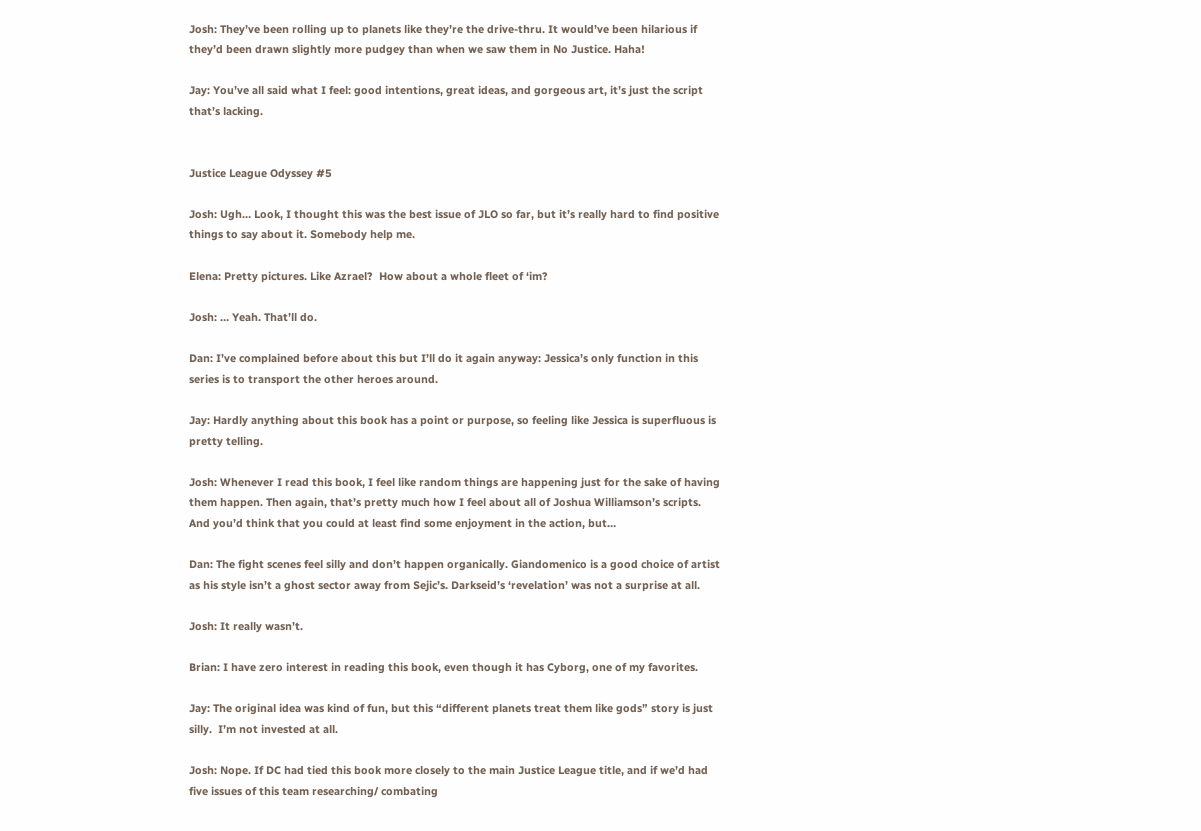Josh: They’ve been rolling up to planets like they’re the drive-thru. It would’ve been hilarious if they’d been drawn slightly more pudgey than when we saw them in No Justice. Haha!

Jay: You’ve all said what I feel: good intentions, great ideas, and gorgeous art, it’s just the script that’s lacking.


Justice League Odyssey #5

Josh: Ugh… Look, I thought this was the best issue of JLO so far, but it’s really hard to find positive things to say about it. Somebody help me.

Elena: Pretty pictures. Like Azrael?  How about a whole fleet of ‘im?

Josh: … Yeah. That’ll do.

Dan: I’ve complained before about this but I’ll do it again anyway: Jessica’s only function in this series is to transport the other heroes around.

Jay: Hardly anything about this book has a point or purpose, so feeling like Jessica is superfluous is pretty telling.

Josh: Whenever I read this book, I feel like random things are happening just for the sake of having them happen. Then again, that’s pretty much how I feel about all of Joshua Williamson’s scripts. And you’d think that you could at least find some enjoyment in the action, but…

Dan: The fight scenes feel silly and don’t happen organically. Giandomenico is a good choice of artist as his style isn’t a ghost sector away from Sejic’s. Darkseid’s ‘revelation’ was not a surprise at all.

Josh: It really wasn’t.

Brian: I have zero interest in reading this book, even though it has Cyborg, one of my favorites.

Jay: The original idea was kind of fun, but this “different planets treat them like gods” story is just silly.  I’m not invested at all.

Josh: Nope. If DC had tied this book more closely to the main Justice League title, and if we’d had five issues of this team researching/ combating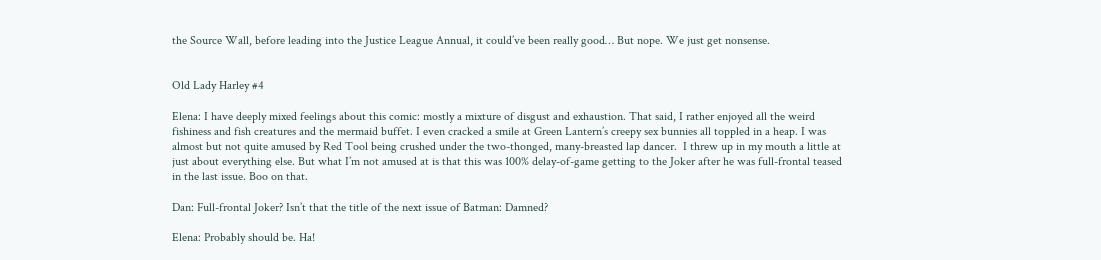the Source Wall, before leading into the Justice League Annual, it could’ve been really good… But nope. We just get nonsense.


Old Lady Harley #4

Elena: I have deeply mixed feelings about this comic: mostly a mixture of disgust and exhaustion. That said, I rather enjoyed all the weird fishiness and fish creatures and the mermaid buffet. I even cracked a smile at Green Lantern’s creepy sex bunnies all toppled in a heap. I was almost but not quite amused by Red Tool being crushed under the two-thonged, many-breasted lap dancer.  I threw up in my mouth a little at just about everything else. But what I’m not amused at is that this was 100% delay-of-game getting to the Joker after he was full-frontal teased in the last issue. Boo on that.

Dan: Full-frontal Joker? Isn’t that the title of the next issue of Batman: Damned?

Elena: Probably should be. Ha!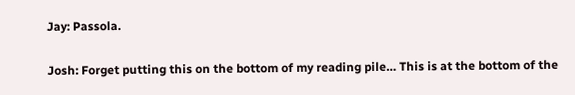Jay: Passola.

Josh: Forget putting this on the bottom of my reading pile… This is at the bottom of the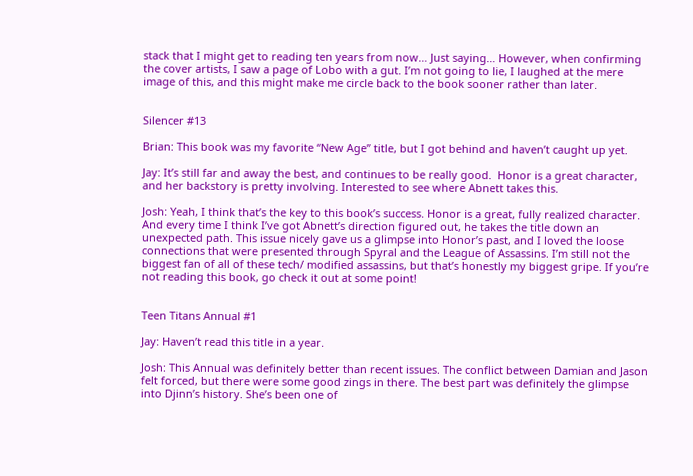stack that I might get to reading ten years from now… Just saying… However, when confirming the cover artists, I saw a page of Lobo with a gut. I’m not going to lie, I laughed at the mere image of this, and this might make me circle back to the book sooner rather than later.


Silencer #13

Brian: This book was my favorite “New Age” title, but I got behind and haven’t caught up yet.

Jay: It’s still far and away the best, and continues to be really good.  Honor is a great character, and her backstory is pretty involving. Interested to see where Abnett takes this.

Josh: Yeah, I think that’s the key to this book’s success. Honor is a great, fully realized character. And every time I think I’ve got Abnett’s direction figured out, he takes the title down an unexpected path. This issue nicely gave us a glimpse into Honor’s past, and I loved the loose connections that were presented through Spyral and the League of Assassins. I’m still not the biggest fan of all of these tech/ modified assassins, but that’s honestly my biggest gripe. If you’re not reading this book, go check it out at some point!


Teen Titans Annual #1

Jay: Haven’t read this title in a year.

Josh: This Annual was definitely better than recent issues. The conflict between Damian and Jason felt forced, but there were some good zings in there. The best part was definitely the glimpse into Djinn’s history. She’s been one of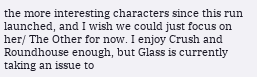the more interesting characters since this run launched, and I wish we could just focus on her/ The Other for now. I enjoy Crush and Roundhouse enough, but Glass is currently taking an issue to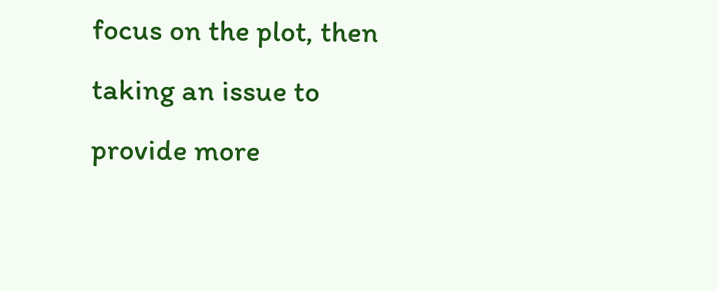focus on the plot, then taking an issue to provide more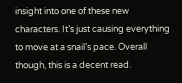insight into one of these new characters. It’s just causing everything to move at a snail’s pace. Overall though, this is a decent read.